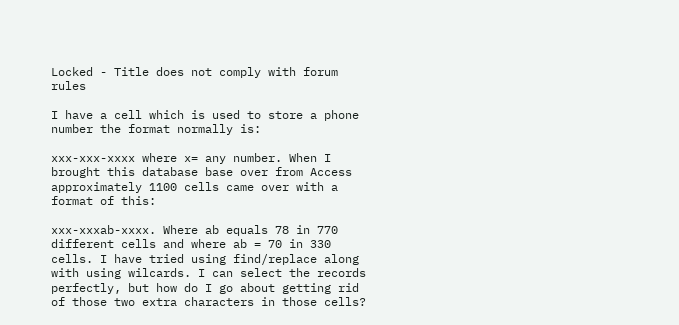Locked - Title does not comply with forum rules

I have a cell which is used to store a phone number the format normally is:

xxx-xxx-xxxx where x= any number. When I brought this database base over from Access approximately 1100 cells came over with a format of this:

xxx-xxxab-xxxx. Where ab equals 78 in 770 different cells and where ab = 70 in 330 cells. I have tried using find/replace along with using wilcards. I can select the records perfectly, but how do I go about getting rid of those two extra characters in those cells?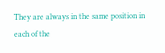They are always in the same position in each of the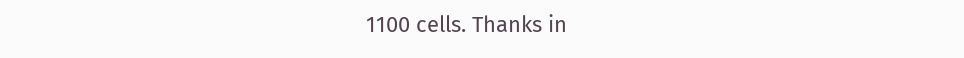1100 cells. Thanks in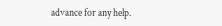advance for any help.